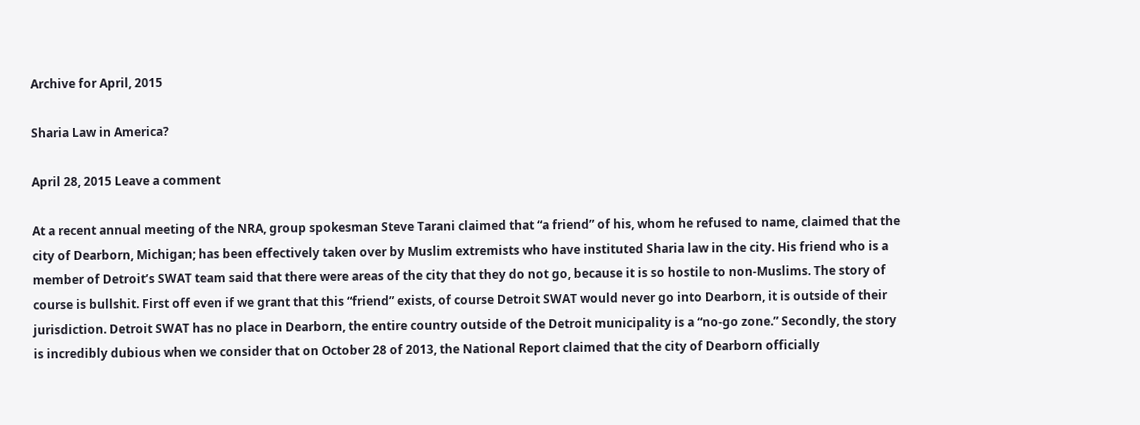Archive for April, 2015

Sharia Law in America?

April 28, 2015 Leave a comment

At a recent annual meeting of the NRA, group spokesman Steve Tarani claimed that “a friend” of his, whom he refused to name, claimed that the city of Dearborn, Michigan; has been effectively taken over by Muslim extremists who have instituted Sharia law in the city. His friend who is a member of Detroit’s SWAT team said that there were areas of the city that they do not go, because it is so hostile to non-Muslims. The story of course is bullshit. First off even if we grant that this “friend” exists, of course Detroit SWAT would never go into Dearborn, it is outside of their jurisdiction. Detroit SWAT has no place in Dearborn, the entire country outside of the Detroit municipality is a “no-go zone.” Secondly, the story is incredibly dubious when we consider that on October 28 of 2013, the National Report claimed that the city of Dearborn officially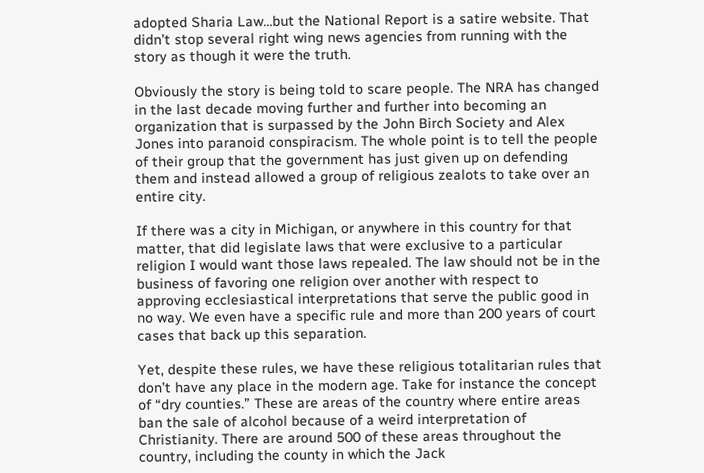adopted Sharia Law…but the National Report is a satire website. That didn’t stop several right wing news agencies from running with the story as though it were the truth.

Obviously the story is being told to scare people. The NRA has changed in the last decade moving further and further into becoming an organization that is surpassed by the John Birch Society and Alex Jones into paranoid conspiracism. The whole point is to tell the people of their group that the government has just given up on defending them and instead allowed a group of religious zealots to take over an entire city.

If there was a city in Michigan, or anywhere in this country for that matter, that did legislate laws that were exclusive to a particular religion I would want those laws repealed. The law should not be in the business of favoring one religion over another with respect to approving ecclesiastical interpretations that serve the public good in no way. We even have a specific rule and more than 200 years of court cases that back up this separation.

Yet, despite these rules, we have these religious totalitarian rules that don’t have any place in the modern age. Take for instance the concept of “dry counties.” These are areas of the country where entire areas ban the sale of alcohol because of a weird interpretation of Christianity. There are around 500 of these areas throughout the country, including the county in which the Jack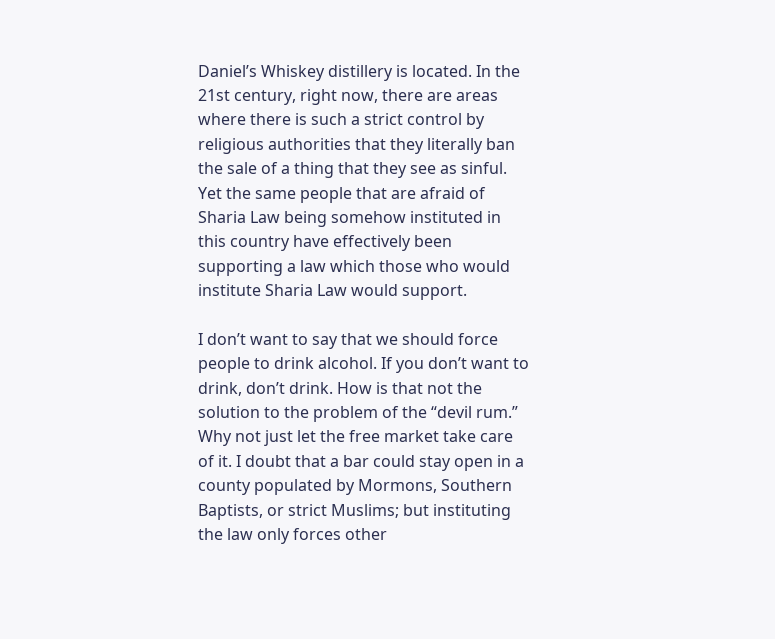Daniel’s Whiskey distillery is located. In the 21st century, right now, there are areas where there is such a strict control by religious authorities that they literally ban the sale of a thing that they see as sinful. Yet the same people that are afraid of Sharia Law being somehow instituted in this country have effectively been supporting a law which those who would institute Sharia Law would support.

I don’t want to say that we should force people to drink alcohol. If you don’t want to drink, don’t drink. How is that not the solution to the problem of the “devil rum.” Why not just let the free market take care of it. I doubt that a bar could stay open in a county populated by Mormons, Southern Baptists, or strict Muslims; but instituting the law only forces other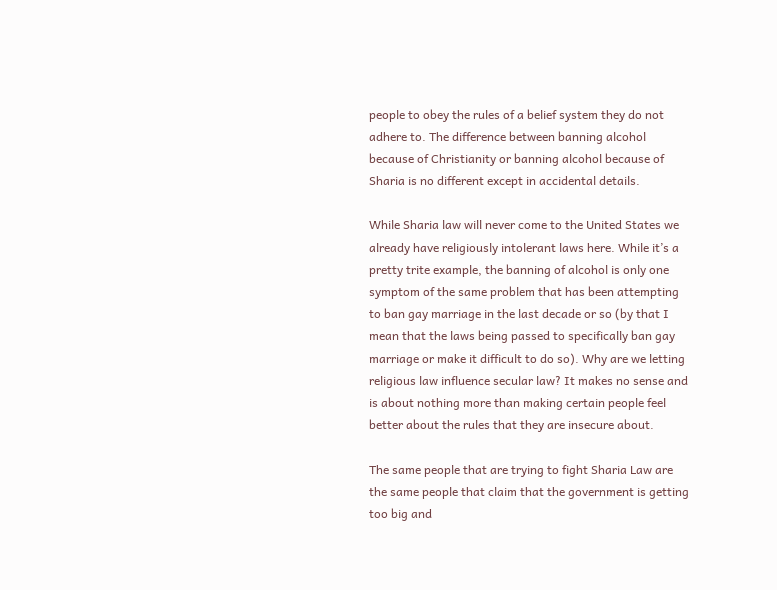people to obey the rules of a belief system they do not adhere to. The difference between banning alcohol because of Christianity or banning alcohol because of Sharia is no different except in accidental details.

While Sharia law will never come to the United States we already have religiously intolerant laws here. While it’s a pretty trite example, the banning of alcohol is only one symptom of the same problem that has been attempting to ban gay marriage in the last decade or so (by that I mean that the laws being passed to specifically ban gay marriage or make it difficult to do so). Why are we letting religious law influence secular law? It makes no sense and is about nothing more than making certain people feel better about the rules that they are insecure about.

The same people that are trying to fight Sharia Law are the same people that claim that the government is getting too big and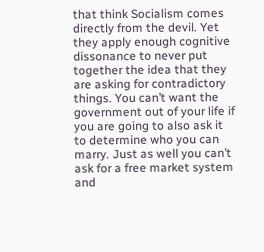that think Socialism comes directly from the devil. Yet they apply enough cognitive dissonance to never put together the idea that they are asking for contradictory things. You can’t want the government out of your life if you are going to also ask it to determine who you can marry. Just as well you can’t ask for a free market system and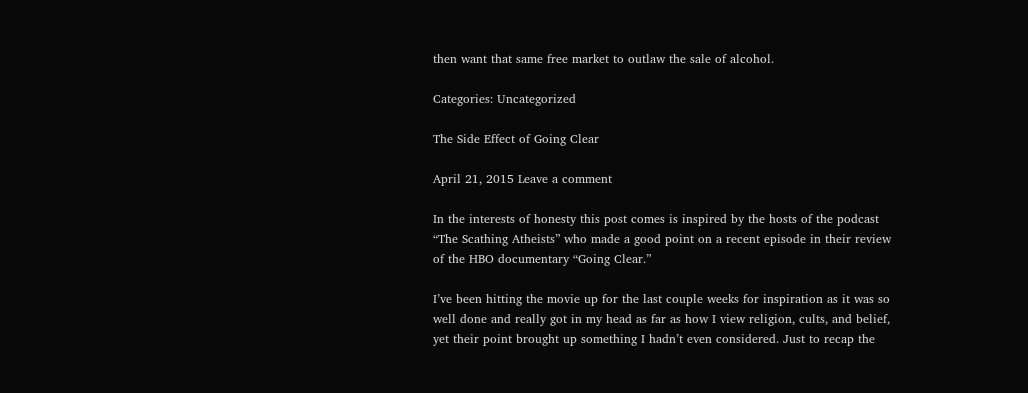then want that same free market to outlaw the sale of alcohol.

Categories: Uncategorized

The Side Effect of Going Clear

April 21, 2015 Leave a comment

In the interests of honesty this post comes is inspired by the hosts of the podcast “The Scathing Atheists” who made a good point on a recent episode in their review of the HBO documentary “Going Clear.”

I’ve been hitting the movie up for the last couple weeks for inspiration as it was so well done and really got in my head as far as how I view religion, cults, and belief, yet their point brought up something I hadn’t even considered. Just to recap the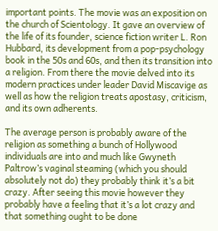important points. The movie was an exposition on the church of Scientology. It gave an overview of the life of its founder, science fiction writer L. Ron Hubbard, its development from a pop-psychology book in the 50s and 60s, and then its transition into a religion. From there the movie delved into its modern practices under leader David Miscavige as well as how the religion treats apostasy, criticism, and its own adherents.

The average person is probably aware of the religion as something a bunch of Hollywood individuals are into and much like Gwyneth Paltrow’s vaginal steaming (which you should absolutely not do) they probably think it’s a bit crazy. After seeing this movie however they probably have a feeling that it’s a lot crazy and that something ought to be done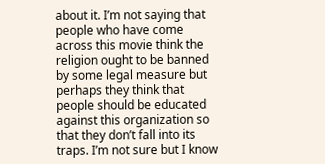about it. I’m not saying that people who have come across this movie think the religion ought to be banned by some legal measure but perhaps they think that people should be educated against this organization so that they don’t fall into its traps. I’m not sure but I know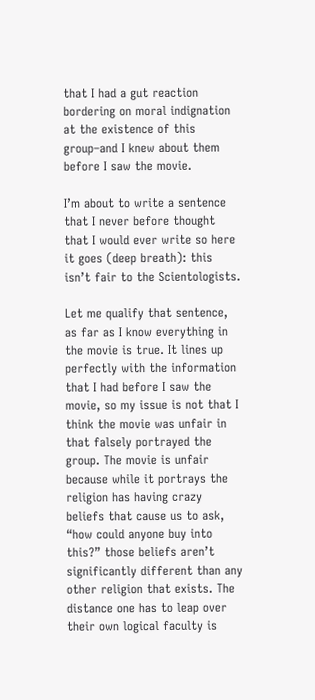that I had a gut reaction bordering on moral indignation at the existence of this group–and I knew about them before I saw the movie.

I’m about to write a sentence that I never before thought that I would ever write so here it goes (deep breath): this isn’t fair to the Scientologists.

Let me qualify that sentence, as far as I know everything in the movie is true. It lines up perfectly with the information that I had before I saw the movie, so my issue is not that I think the movie was unfair in that falsely portrayed the group. The movie is unfair because while it portrays the religion has having crazy beliefs that cause us to ask, “how could anyone buy into this?” those beliefs aren’t significantly different than any other religion that exists. The distance one has to leap over their own logical faculty is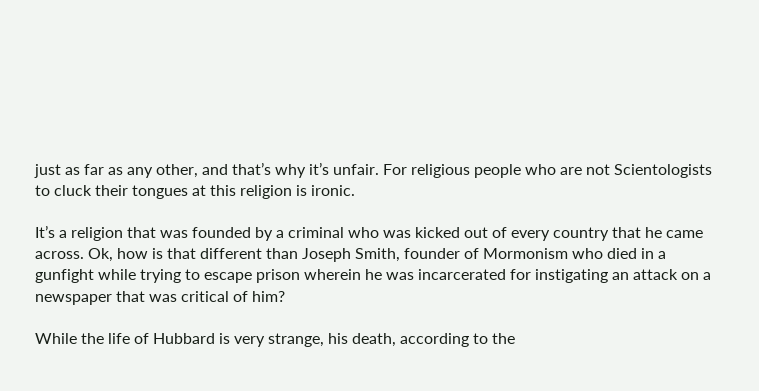just as far as any other, and that’s why it’s unfair. For religious people who are not Scientologists to cluck their tongues at this religion is ironic.

It’s a religion that was founded by a criminal who was kicked out of every country that he came across. Ok, how is that different than Joseph Smith, founder of Mormonism who died in a gunfight while trying to escape prison wherein he was incarcerated for instigating an attack on a newspaper that was critical of him?

While the life of Hubbard is very strange, his death, according to the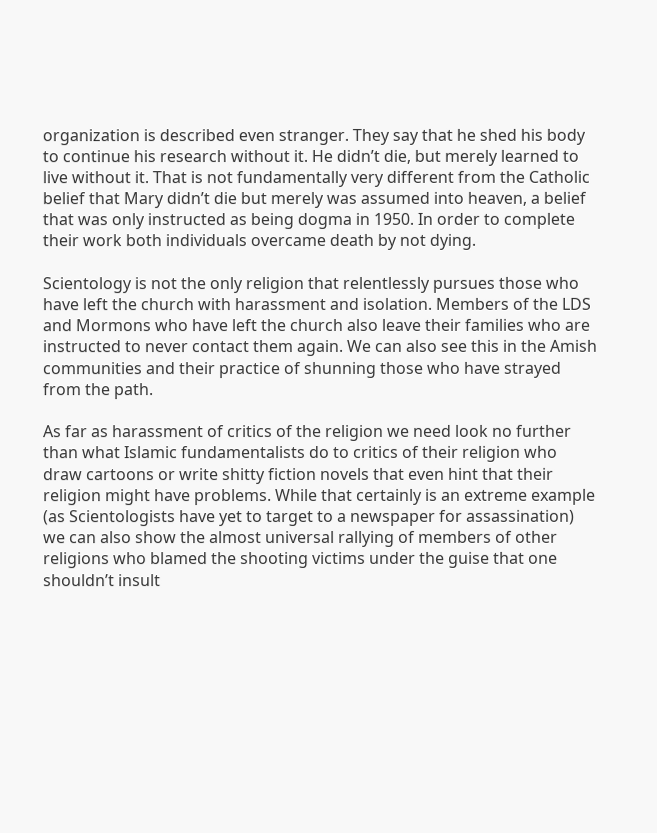organization is described even stranger. They say that he shed his body to continue his research without it. He didn’t die, but merely learned to live without it. That is not fundamentally very different from the Catholic belief that Mary didn’t die but merely was assumed into heaven, a belief that was only instructed as being dogma in 1950. In order to complete their work both individuals overcame death by not dying.

Scientology is not the only religion that relentlessly pursues those who have left the church with harassment and isolation. Members of the LDS and Mormons who have left the church also leave their families who are instructed to never contact them again. We can also see this in the Amish communities and their practice of shunning those who have strayed from the path.

As far as harassment of critics of the religion we need look no further than what Islamic fundamentalists do to critics of their religion who draw cartoons or write shitty fiction novels that even hint that their religion might have problems. While that certainly is an extreme example (as Scientologists have yet to target to a newspaper for assassination) we can also show the almost universal rallying of members of other religions who blamed the shooting victims under the guise that one shouldn’t insult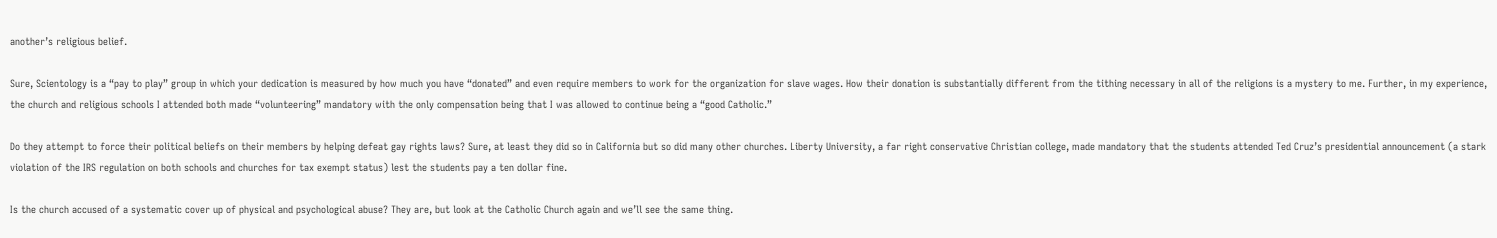another’s religious belief.

Sure, Scientology is a “pay to play” group in which your dedication is measured by how much you have “donated” and even require members to work for the organization for slave wages. How their donation is substantially different from the tithing necessary in all of the religions is a mystery to me. Further, in my experience, the church and religious schools I attended both made “volunteering” mandatory with the only compensation being that I was allowed to continue being a “good Catholic.”

Do they attempt to force their political beliefs on their members by helping defeat gay rights laws? Sure, at least they did so in California but so did many other churches. Liberty University, a far right conservative Christian college, made mandatory that the students attended Ted Cruz’s presidential announcement (a stark violation of the IRS regulation on both schools and churches for tax exempt status) lest the students pay a ten dollar fine.

Is the church accused of a systematic cover up of physical and psychological abuse? They are, but look at the Catholic Church again and we’ll see the same thing.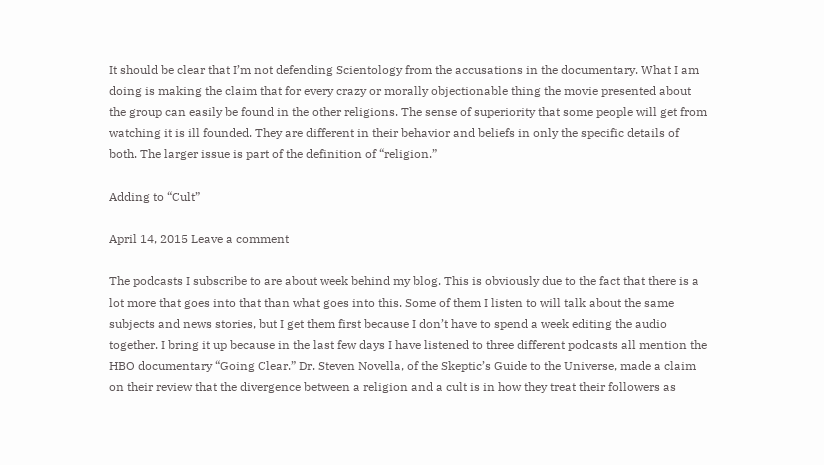It should be clear that I’m not defending Scientology from the accusations in the documentary. What I am doing is making the claim that for every crazy or morally objectionable thing the movie presented about the group can easily be found in the other religions. The sense of superiority that some people will get from watching it is ill founded. They are different in their behavior and beliefs in only the specific details of both. The larger issue is part of the definition of “religion.”

Adding to “Cult”

April 14, 2015 Leave a comment

The podcasts I subscribe to are about week behind my blog. This is obviously due to the fact that there is a lot more that goes into that than what goes into this. Some of them I listen to will talk about the same subjects and news stories, but I get them first because I don’t have to spend a week editing the audio together. I bring it up because in the last few days I have listened to three different podcasts all mention the HBO documentary “Going Clear.” Dr. Steven Novella, of the Skeptic’s Guide to the Universe, made a claim on their review that the divergence between a religion and a cult is in how they treat their followers as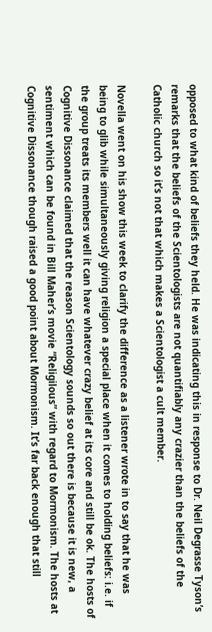opposed to what kind of beliefs they held. He was indicating this in response to Dr. Neil Degrasse Tyson’s remarks that the beliefs of the Scientologists are not quantifiably any crazier than the beliefs of the Catholic church so it’s not that which makes a Scientologist a cult member.

Novella went on his show this week to clarify the difference as a listener wrote in to say that he was being to glib while simultaneously giving religion a special place when it comes to holding beliefs: i.e. if the group treats its members well it can have whatever crazy belief at its core and still be ok. The hosts of Cognitive Dissonance claimed that the reason Scientology sounds so out there is because it is new, a sentiment which can be found in Bill Maher’s movie “Religilous” with regard to Mormonism. The hosts at Cognitive Dissonance though raised a good point about Mormonism. It’s far back enough that still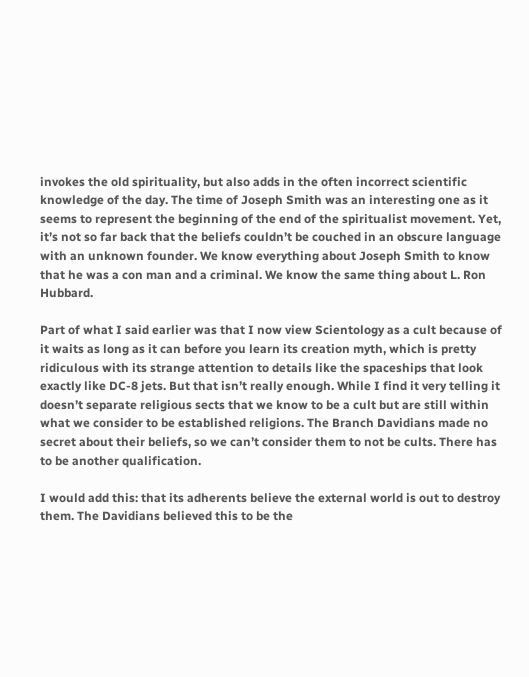invokes the old spirituality, but also adds in the often incorrect scientific knowledge of the day. The time of Joseph Smith was an interesting one as it seems to represent the beginning of the end of the spiritualist movement. Yet, it’s not so far back that the beliefs couldn’t be couched in an obscure language with an unknown founder. We know everything about Joseph Smith to know that he was a con man and a criminal. We know the same thing about L. Ron Hubbard.

Part of what I said earlier was that I now view Scientology as a cult because of it waits as long as it can before you learn its creation myth, which is pretty ridiculous with its strange attention to details like the spaceships that look exactly like DC-8 jets. But that isn’t really enough. While I find it very telling it doesn’t separate religious sects that we know to be a cult but are still within what we consider to be established religions. The Branch Davidians made no secret about their beliefs, so we can’t consider them to not be cults. There has to be another qualification.

I would add this: that its adherents believe the external world is out to destroy them. The Davidians believed this to be the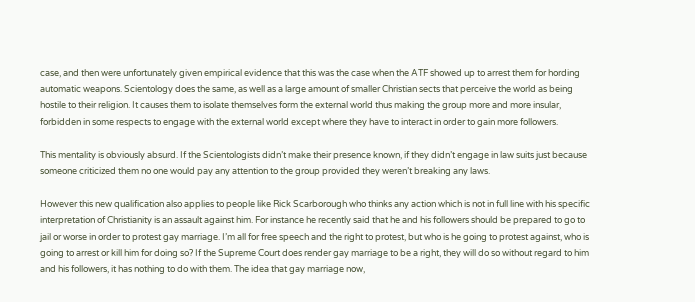case, and then were unfortunately given empirical evidence that this was the case when the ATF showed up to arrest them for hording automatic weapons. Scientology does the same, as well as a large amount of smaller Christian sects that perceive the world as being hostile to their religion. It causes them to isolate themselves form the external world thus making the group more and more insular, forbidden in some respects to engage with the external world except where they have to interact in order to gain more followers.

This mentality is obviously absurd. If the Scientologists didn’t make their presence known, if they didn’t engage in law suits just because someone criticized them no one would pay any attention to the group provided they weren’t breaking any laws.

However this new qualification also applies to people like Rick Scarborough who thinks any action which is not in full line with his specific interpretation of Christianity is an assault against him. For instance he recently said that he and his followers should be prepared to go to jail or worse in order to protest gay marriage. I’m all for free speech and the right to protest, but who is he going to protest against, who is going to arrest or kill him for doing so? If the Supreme Court does render gay marriage to be a right, they will do so without regard to him and his followers, it has nothing to do with them. The idea that gay marriage now,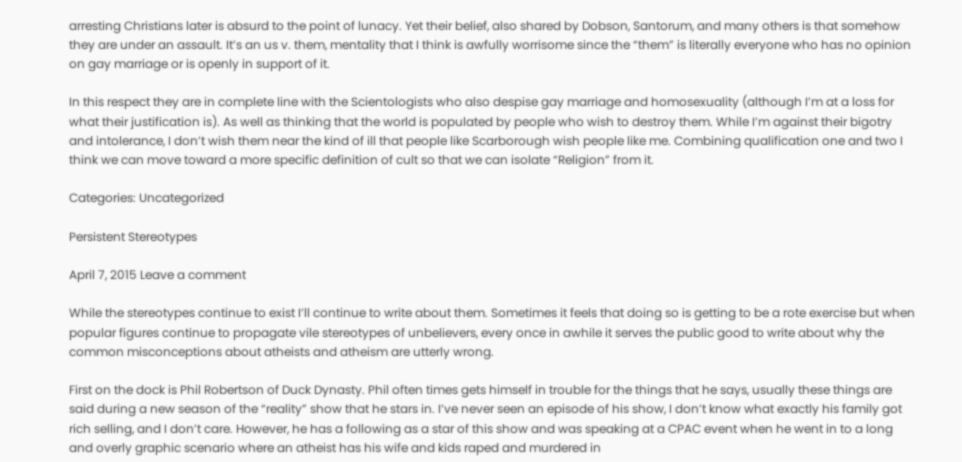arresting Christians later is absurd to the point of lunacy. Yet their belief, also shared by Dobson, Santorum, and many others is that somehow they are under an assault. It’s an us v. them, mentality that I think is awfully worrisome since the “them” is literally everyone who has no opinion on gay marriage or is openly in support of it.

In this respect they are in complete line with the Scientologists who also despise gay marriage and homosexuality (although I’m at a loss for what their justification is). As well as thinking that the world is populated by people who wish to destroy them. While I’m against their bigotry and intolerance, I don’t wish them near the kind of ill that people like Scarborough wish people like me. Combining qualification one and two I think we can move toward a more specific definition of cult so that we can isolate “Religion” from it.

Categories: Uncategorized

Persistent Stereotypes

April 7, 2015 Leave a comment

While the stereotypes continue to exist I’ll continue to write about them. Sometimes it feels that doing so is getting to be a rote exercise but when popular figures continue to propagate vile stereotypes of unbelievers, every once in awhile it serves the public good to write about why the common misconceptions about atheists and atheism are utterly wrong.

First on the dock is Phil Robertson of Duck Dynasty. Phil often times gets himself in trouble for the things that he says, usually these things are said during a new season of the “reality” show that he stars in. I’ve never seen an episode of his show, I don’t know what exactly his family got rich selling, and I don’t care. However, he has a following as a star of this show and was speaking at a CPAC event when he went in to a long and overly graphic scenario where an atheist has his wife and kids raped and murdered in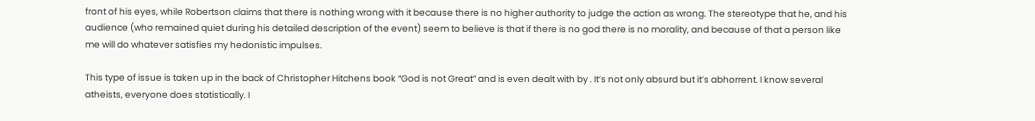front of his eyes, while Robertson claims that there is nothing wrong with it because there is no higher authority to judge the action as wrong. The stereotype that he, and his audience (who remained quiet during his detailed description of the event) seem to believe is that if there is no god there is no morality, and because of that a person like me will do whatever satisfies my hedonistic impulses.

This type of issue is taken up in the back of Christopher Hitchens book “God is not Great” and is even dealt with by . It’s not only absurd but it’s abhorrent. I know several atheists, everyone does statistically. I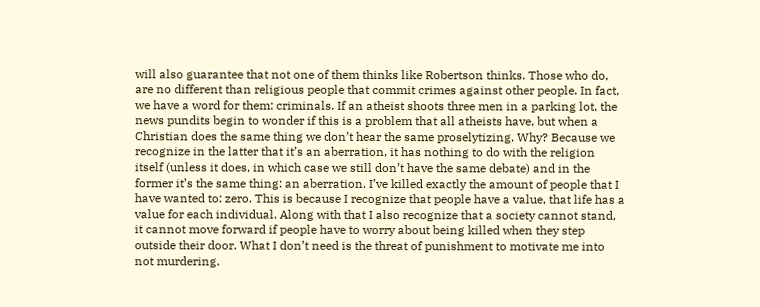will also guarantee that not one of them thinks like Robertson thinks. Those who do, are no different than religious people that commit crimes against other people. In fact, we have a word for them: criminals. If an atheist shoots three men in a parking lot, the news pundits begin to wonder if this is a problem that all atheists have, but when a Christian does the same thing we don’t hear the same proselytizing. Why? Because we recognize in the latter that it’s an aberration, it has nothing to do with the religion itself (unless it does, in which case we still don’t have the same debate) and in the former it’s the same thing: an aberration. I’ve killed exactly the amount of people that I have wanted to: zero. This is because I recognize that people have a value, that life has a value for each individual. Along with that I also recognize that a society cannot stand, it cannot move forward if people have to worry about being killed when they step outside their door. What I don’t need is the threat of punishment to motivate me into not murdering.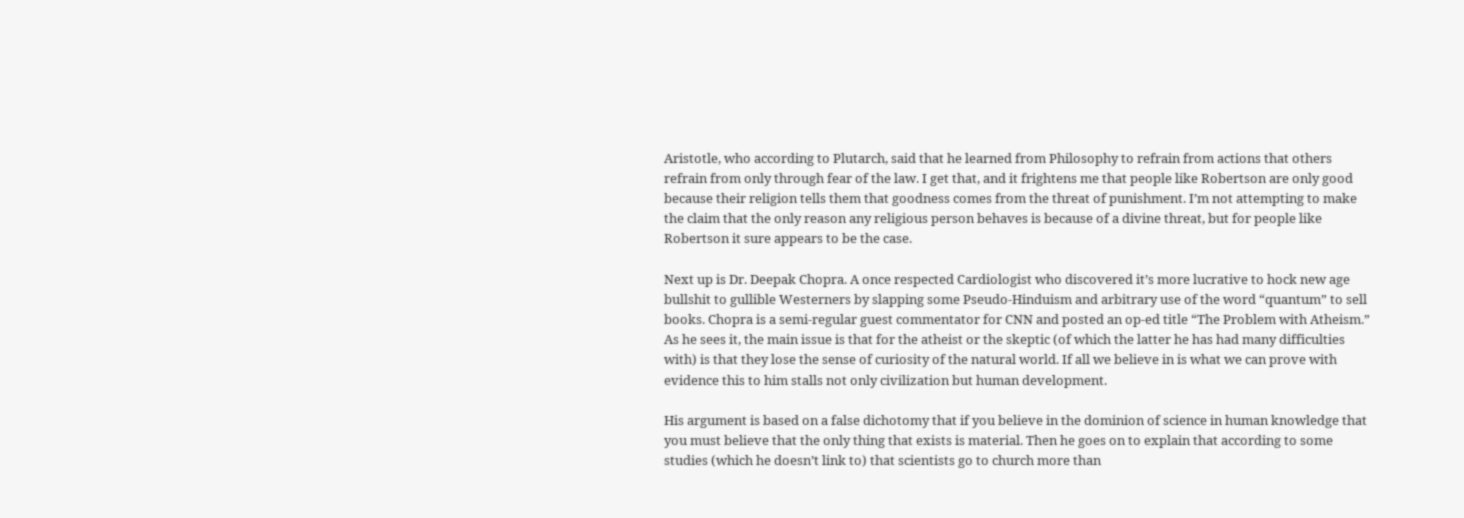Aristotle, who according to Plutarch, said that he learned from Philosophy to refrain from actions that others refrain from only through fear of the law. I get that, and it frightens me that people like Robertson are only good because their religion tells them that goodness comes from the threat of punishment. I’m not attempting to make the claim that the only reason any religious person behaves is because of a divine threat, but for people like Robertson it sure appears to be the case.

Next up is Dr. Deepak Chopra. A once respected Cardiologist who discovered it’s more lucrative to hock new age bullshit to gullible Westerners by slapping some Pseudo-Hinduism and arbitrary use of the word “quantum” to sell books. Chopra is a semi-regular guest commentator for CNN and posted an op-ed title “The Problem with Atheism.” As he sees it, the main issue is that for the atheist or the skeptic (of which the latter he has had many difficulties with) is that they lose the sense of curiosity of the natural world. If all we believe in is what we can prove with evidence this to him stalls not only civilization but human development.

His argument is based on a false dichotomy that if you believe in the dominion of science in human knowledge that you must believe that the only thing that exists is material. Then he goes on to explain that according to some studies (which he doesn’t link to) that scientists go to church more than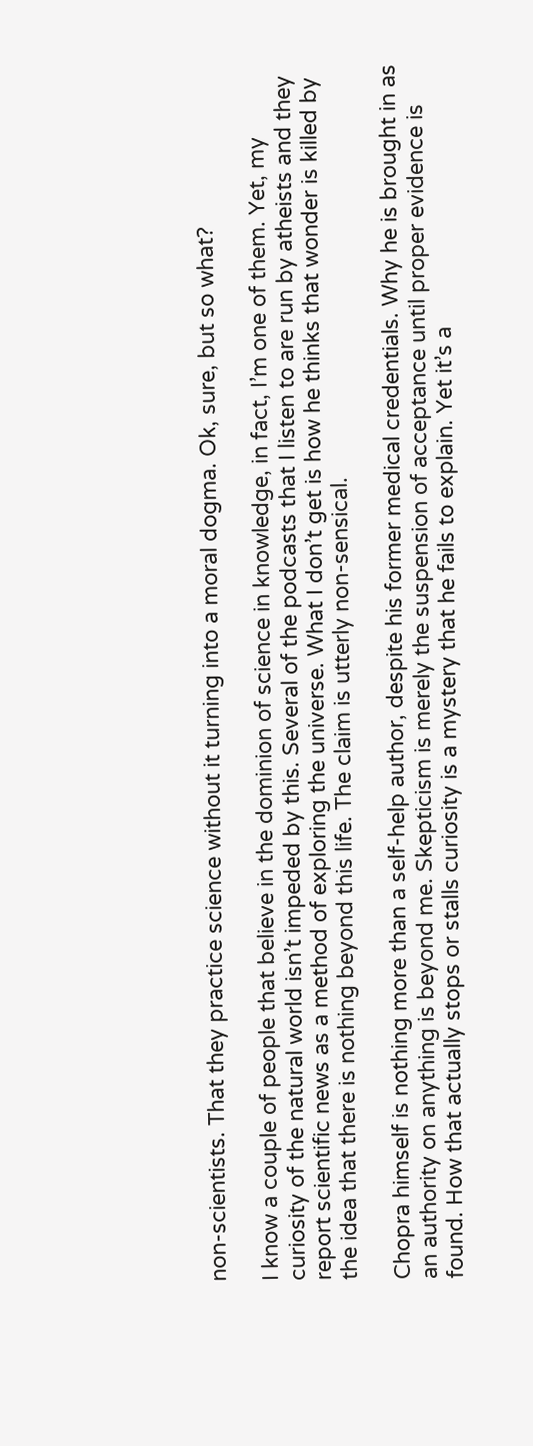non-scientists. That they practice science without it turning into a moral dogma. Ok, sure, but so what?

I know a couple of people that believe in the dominion of science in knowledge, in fact, I’m one of them. Yet, my curiosity of the natural world isn’t impeded by this. Several of the podcasts that I listen to are run by atheists and they report scientific news as a method of exploring the universe. What I don’t get is how he thinks that wonder is killed by the idea that there is nothing beyond this life. The claim is utterly non-sensical.

Chopra himself is nothing more than a self-help author, despite his former medical credentials. Why he is brought in as an authority on anything is beyond me. Skepticism is merely the suspension of acceptance until proper evidence is found. How that actually stops or stalls curiosity is a mystery that he fails to explain. Yet it’s a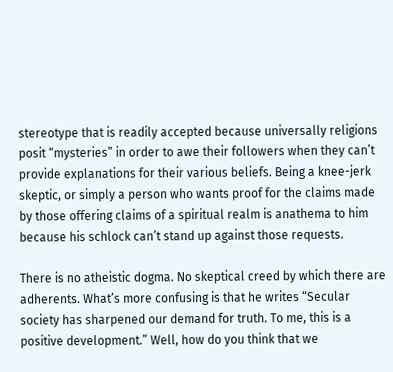stereotype that is readily accepted because universally religions posit “mysteries” in order to awe their followers when they can’t provide explanations for their various beliefs. Being a knee-jerk skeptic, or simply a person who wants proof for the claims made by those offering claims of a spiritual realm is anathema to him because his schlock can’t stand up against those requests.

There is no atheistic dogma. No skeptical creed by which there are adherents. What’s more confusing is that he writes “Secular society has sharpened our demand for truth. To me, this is a positive development.” Well, how do you think that we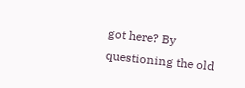got here? By questioning the old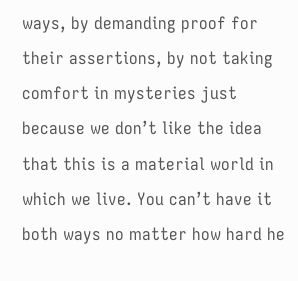ways, by demanding proof for their assertions, by not taking comfort in mysteries just because we don’t like the idea that this is a material world in which we live. You can’t have it both ways no matter how hard he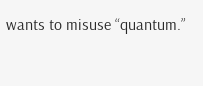wants to misuse “quantum.”